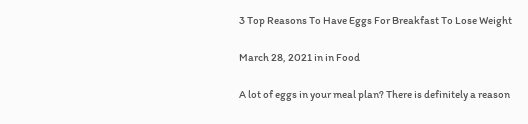3 Top Reasons To Have Eggs For Breakfast To Lose Weight

March 28, 2021 in in Food

A lot of eggs in your meal plan? There is definitely a reason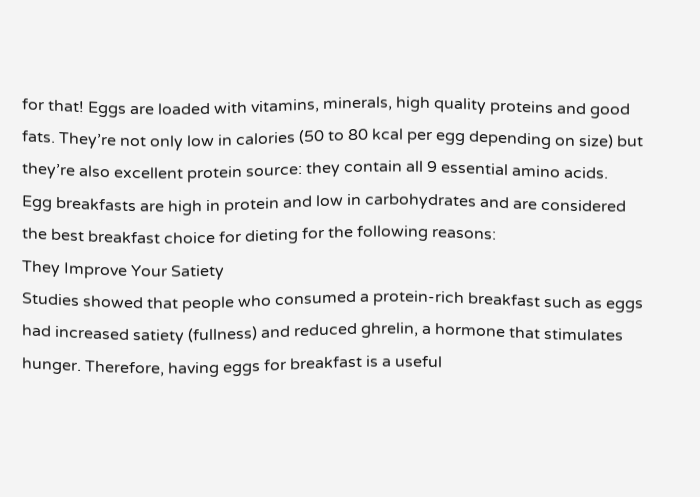for that! Eggs are loaded with vitamins, minerals, high quality proteins and good fats. They’re not only low in calories (50 to 80 kcal per egg depending on size) but they’re also excellent protein source: they contain all 9 essential amino acids.
Egg breakfasts are high in protein and low in carbohydrates and are considered the best breakfast choice for dieting for the following reasons:
They Improve Your Satiety
Studies showed that people who consumed a protein-rich breakfast such as eggs had increased satiety (fullness) and reduced ghrelin, a hormone that stimulates hunger. Therefore, having eggs for breakfast is a useful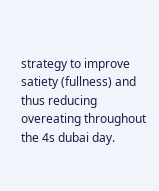strategy to improve satiety (fullness) and thus reducing overeating throughout the 4s dubai day.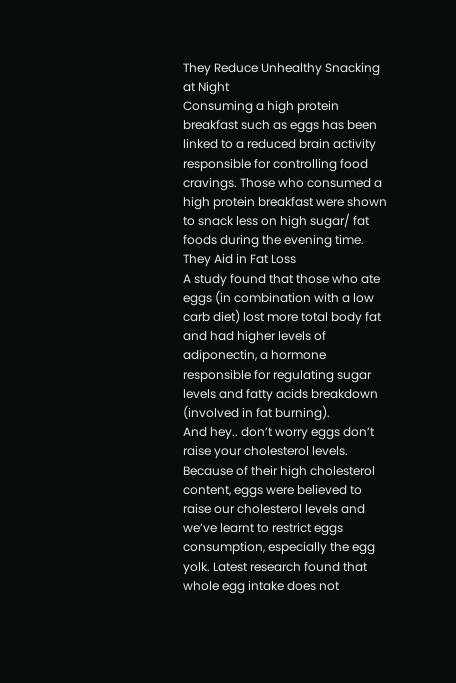They Reduce Unhealthy Snacking at Night
Consuming a high protein breakfast such as eggs has been linked to a reduced brain activity responsible for controlling food cravings. Those who consumed a high protein breakfast were shown to snack less on high sugar/ fat foods during the evening time.
They Aid in Fat Loss
A study found that those who ate eggs (in combination with a low carb diet) lost more total body fat and had higher levels of adiponectin, a hormone responsible for regulating sugar levels and fatty acids breakdown (involved in fat burning).
And hey.. don’t worry eggs don’t raise your cholesterol levels. Because of their high cholesterol content, eggs were believed to raise our cholesterol levels and we’ve learnt to restrict eggs consumption, especially the egg yolk. Latest research found that whole egg intake does not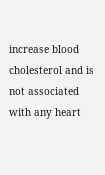increase blood cholesterol and is not associated with any heart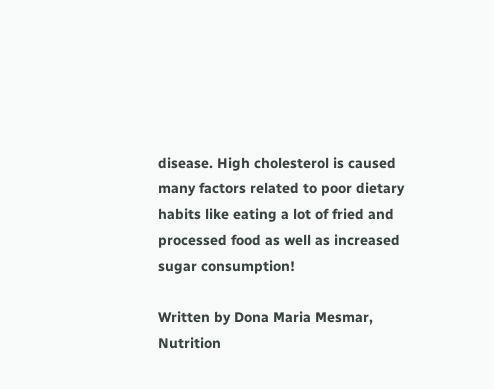disease. High cholesterol is caused many factors related to poor dietary habits like eating a lot of fried and processed food as well as increased sugar consumption!

Written by Dona Maria Mesmar, Nutrition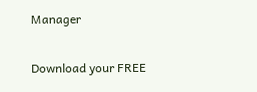Manager

Download your FREE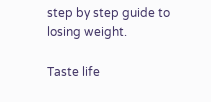step by step guide to
losing weight.

Taste life